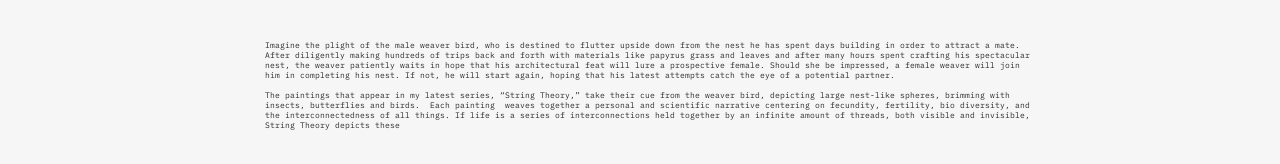Imagine the plight of the male weaver bird, who is destined to flutter upside down from the nest he has spent days building in order to attract a mate.  After diligently making hundreds of trips back and forth with materials like papyrus grass and leaves and after many hours spent crafting his spectacular nest, the weaver patiently waits in hope that his architectural feat will lure a prospective female. Should she be impressed, a female weaver will join him in completing his nest. If not, he will start again, hoping that his latest attempts catch the eye of a potential partner.

The paintings that appear in my latest series, “String Theory,” take their cue from the weaver bird, depicting large nest-like spheres, brimming with insects, butterflies and birds.  Each painting  weaves together a personal and scientific narrative centering on fecundity, fertility, bio diversity, and the interconnectedness of all things. If life is a series of interconnections held together by an infinite amount of threads, both visible and invisible, String Theory depicts these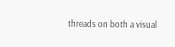threads on both a visual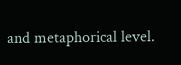and metaphorical level.